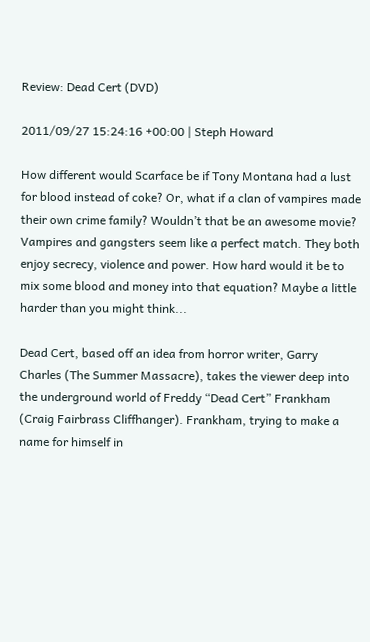Review: Dead Cert (DVD)

2011/09/27 15:24:16 +00:00 | Steph Howard

How different would Scarface be if Tony Montana had a lust for blood instead of coke? Or, what if a clan of vampires made their own crime family? Wouldn’t that be an awesome movie? Vampires and gangsters seem like a perfect match. They both enjoy secrecy, violence and power. How hard would it be to mix some blood and money into that equation? Maybe a little harder than you might think...

Dead Cert, based off an idea from horror writer, Garry Charles (The Summer Massacre), takes the viewer deep into the underground world of Freddy “Dead Cert” Frankham (Craig Fairbrass Cliffhanger). Frankham, trying to make a name for himself in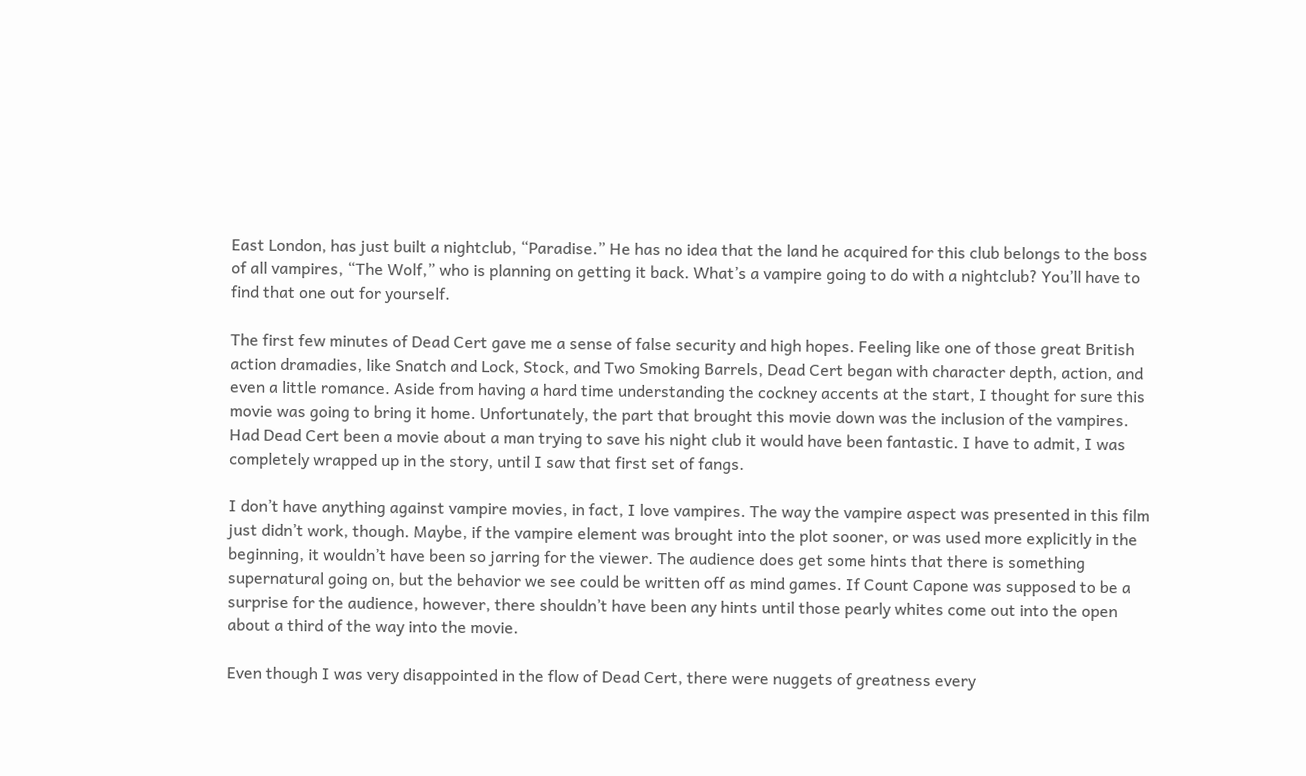East London, has just built a nightclub, “Paradise.” He has no idea that the land he acquired for this club belongs to the boss of all vampires, “The Wolf,” who is planning on getting it back. What’s a vampire going to do with a nightclub? You’ll have to find that one out for yourself.

The first few minutes of Dead Cert gave me a sense of false security and high hopes. Feeling like one of those great British action dramadies, like Snatch and Lock, Stock, and Two Smoking Barrels, Dead Cert began with character depth, action, and even a little romance. Aside from having a hard time understanding the cockney accents at the start, I thought for sure this movie was going to bring it home. Unfortunately, the part that brought this movie down was the inclusion of the vampires. Had Dead Cert been a movie about a man trying to save his night club it would have been fantastic. I have to admit, I was completely wrapped up in the story, until I saw that first set of fangs.

I don’t have anything against vampire movies, in fact, I love vampires. The way the vampire aspect was presented in this film just didn’t work, though. Maybe, if the vampire element was brought into the plot sooner, or was used more explicitly in the beginning, it wouldn’t have been so jarring for the viewer. The audience does get some hints that there is something supernatural going on, but the behavior we see could be written off as mind games. If Count Capone was supposed to be a surprise for the audience, however, there shouldn’t have been any hints until those pearly whites come out into the open about a third of the way into the movie.

Even though I was very disappointed in the flow of Dead Cert, there were nuggets of greatness every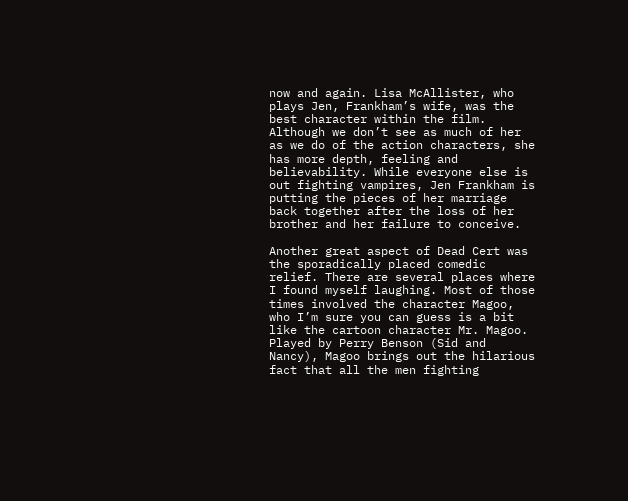now and again. Lisa McAllister, who plays Jen, Frankham’s wife, was the best character within the film. Although we don’t see as much of her as we do of the action characters, she has more depth, feeling and believability. While everyone else is out fighting vampires, Jen Frankham is putting the pieces of her marriage back together after the loss of her brother and her failure to conceive.

Another great aspect of Dead Cert was the sporadically placed comedic relief. There are several places where I found myself laughing. Most of those times involved the character Magoo, who I’m sure you can guess is a bit like the cartoon character Mr. Magoo. Played by Perry Benson (Sid and Nancy), Magoo brings out the hilarious fact that all the men fighting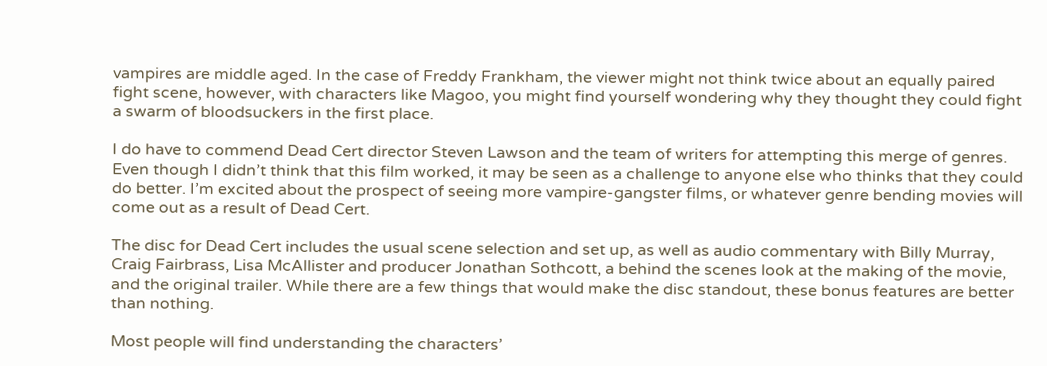vampires are middle aged. In the case of Freddy Frankham, the viewer might not think twice about an equally paired fight scene, however, with characters like Magoo, you might find yourself wondering why they thought they could fight a swarm of bloodsuckers in the first place.

I do have to commend Dead Cert director Steven Lawson and the team of writers for attempting this merge of genres. Even though I didn’t think that this film worked, it may be seen as a challenge to anyone else who thinks that they could do better. I’m excited about the prospect of seeing more vampire-gangster films, or whatever genre bending movies will come out as a result of Dead Cert.

The disc for Dead Cert includes the usual scene selection and set up, as well as audio commentary with Billy Murray, Craig Fairbrass, Lisa McAllister and producer Jonathan Sothcott, a behind the scenes look at the making of the movie, and the original trailer. While there are a few things that would make the disc standout, these bonus features are better than nothing.

Most people will find understanding the characters’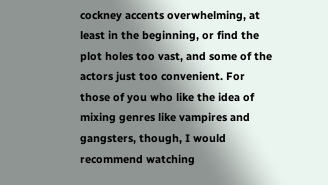cockney accents overwhelming, at least in the beginning, or find the plot holes too vast, and some of the actors just too convenient. For those of you who like the idea of mixing genres like vampires and gangsters, though, I would recommend watching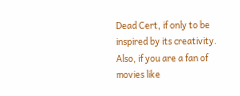Dead Cert, if only to be inspired by its creativity. Also, if you are a fan of movies like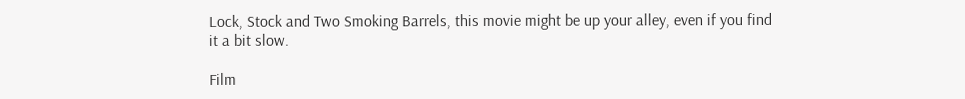Lock, Stock and Two Smoking Barrels, this movie might be up your alley, even if you find it a bit slow.

Film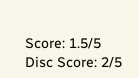Score: 1.5/5      Disc Score: 2/5